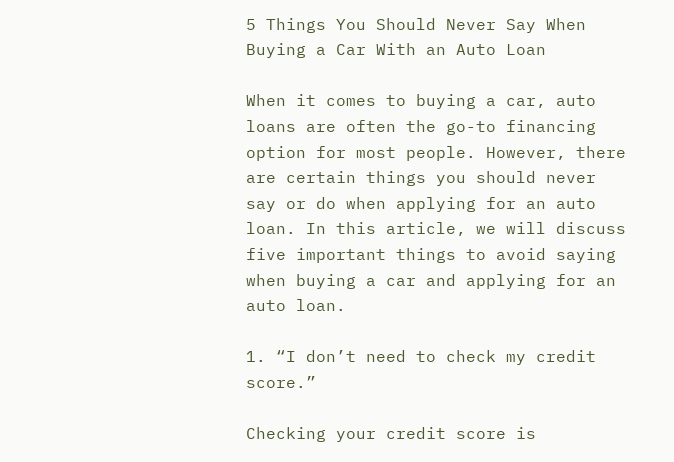5 Things You Should Never Say When Buying a Car With an Auto Loan

When it comes to buying a car, auto loans are often the go-to financing option for most people. However, there are certain things you should never say or do when applying for an auto loan. In this article, we will discuss five important things to avoid saying when buying a car and applying for an auto loan.

1. “I don’t need to check my credit score.”

Checking your credit score is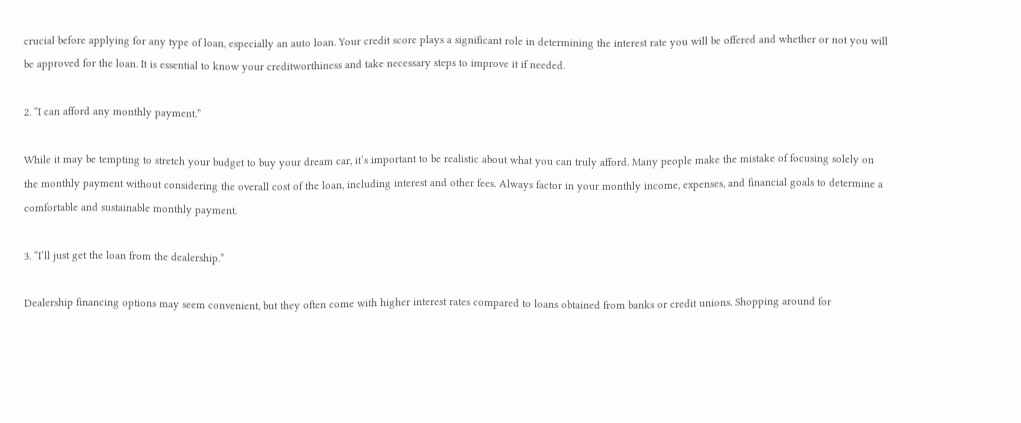crucial before applying for any type of loan, especially an auto loan. Your credit score plays a significant role in determining the interest rate you will be offered and whether or not you will be approved for the loan. It is essential to know your creditworthiness and take necessary steps to improve it if needed.

2. “I can afford any monthly payment.”

While it may be tempting to stretch your budget to buy your dream car, it’s important to be realistic about what you can truly afford. Many people make the mistake of focusing solely on the monthly payment without considering the overall cost of the loan, including interest and other fees. Always factor in your monthly income, expenses, and financial goals to determine a comfortable and sustainable monthly payment.

3. “I’ll just get the loan from the dealership.”

Dealership financing options may seem convenient, but they often come with higher interest rates compared to loans obtained from banks or credit unions. Shopping around for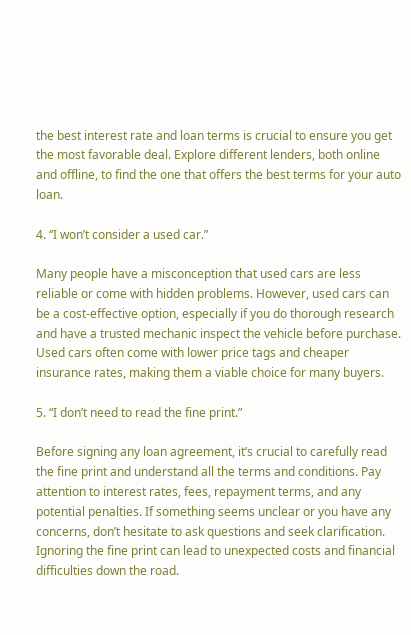the best interest rate and loan terms is crucial to ensure you get the most favorable deal. Explore different lenders, both online and offline, to find the one that offers the best terms for your auto loan.

4. “I won’t consider a used car.”

Many people have a misconception that used cars are less reliable or come with hidden problems. However, used cars can be a cost-effective option, especially if you do thorough research and have a trusted mechanic inspect the vehicle before purchase. Used cars often come with lower price tags and cheaper insurance rates, making them a viable choice for many buyers.

5. “I don’t need to read the fine print.”

Before signing any loan agreement, it’s crucial to carefully read the fine print and understand all the terms and conditions. Pay attention to interest rates, fees, repayment terms, and any potential penalties. If something seems unclear or you have any concerns, don’t hesitate to ask questions and seek clarification. Ignoring the fine print can lead to unexpected costs and financial difficulties down the road.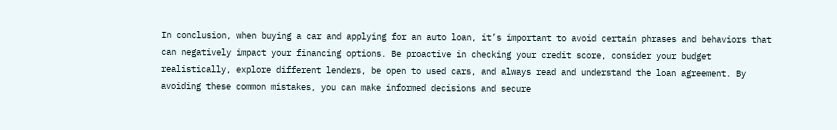In conclusion, when buying a car and applying for an auto loan, it’s important to avoid certain phrases and behaviors that can negatively impact your financing options. Be proactive in checking your credit score, consider your budget realistically, explore different lenders, be open to used cars, and always read and understand the loan agreement. By avoiding these common mistakes, you can make informed decisions and secure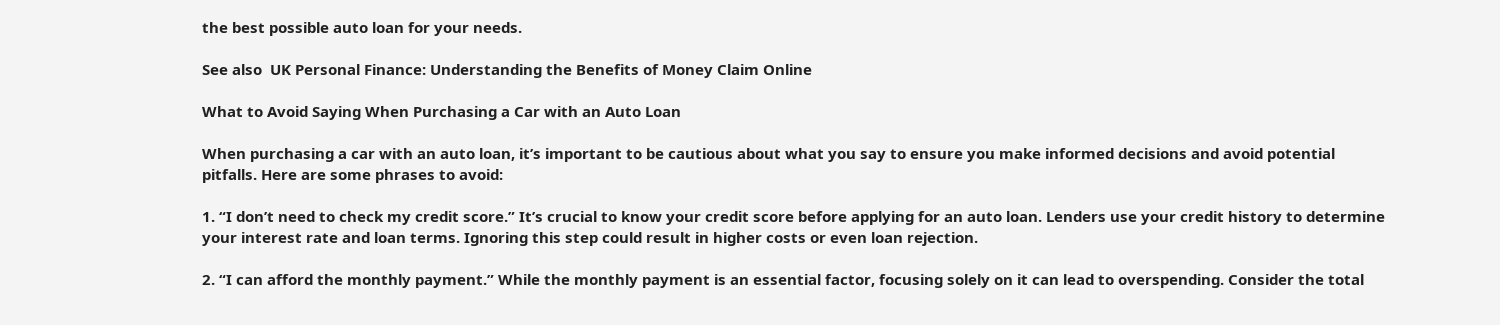the best possible auto loan for your needs.

See also  UK Personal Finance: Understanding the Benefits of Money Claim Online

What to Avoid Saying When Purchasing a Car with an Auto Loan

When purchasing a car with an auto loan, it’s important to be cautious about what you say to ensure you make informed decisions and avoid potential pitfalls. Here are some phrases to avoid:

1. “I don’t need to check my credit score.” It’s crucial to know your credit score before applying for an auto loan. Lenders use your credit history to determine your interest rate and loan terms. Ignoring this step could result in higher costs or even loan rejection.

2. “I can afford the monthly payment.” While the monthly payment is an essential factor, focusing solely on it can lead to overspending. Consider the total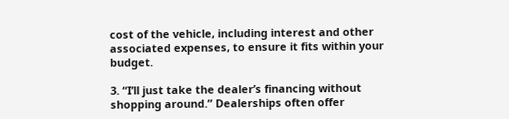cost of the vehicle, including interest and other associated expenses, to ensure it fits within your budget.

3. “I’ll just take the dealer’s financing without shopping around.” Dealerships often offer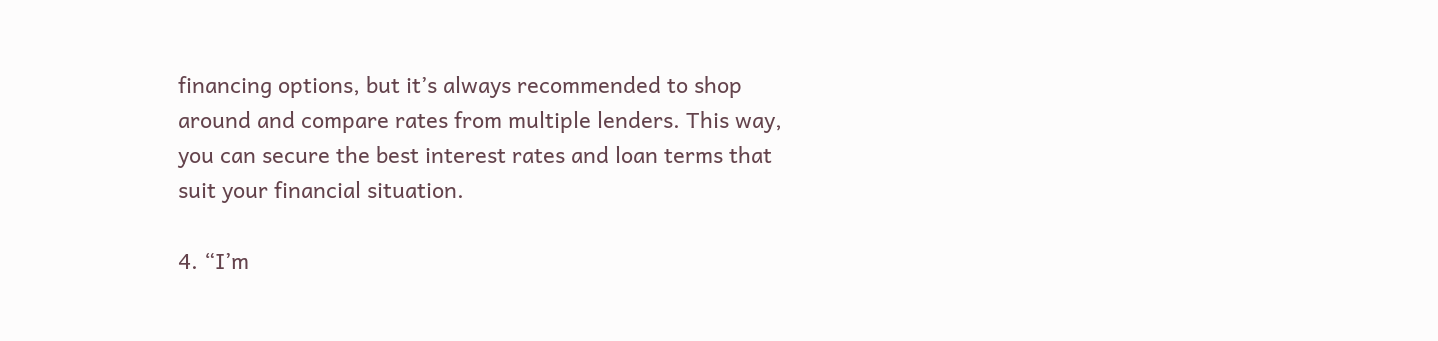financing options, but it’s always recommended to shop around and compare rates from multiple lenders. This way, you can secure the best interest rates and loan terms that suit your financial situation.

4. “I’m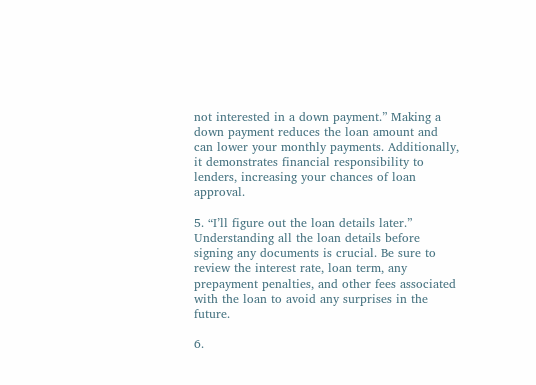not interested in a down payment.” Making a down payment reduces the loan amount and can lower your monthly payments. Additionally, it demonstrates financial responsibility to lenders, increasing your chances of loan approval.

5. “I’ll figure out the loan details later.” Understanding all the loan details before signing any documents is crucial. Be sure to review the interest rate, loan term, any prepayment penalties, and other fees associated with the loan to avoid any surprises in the future.

6.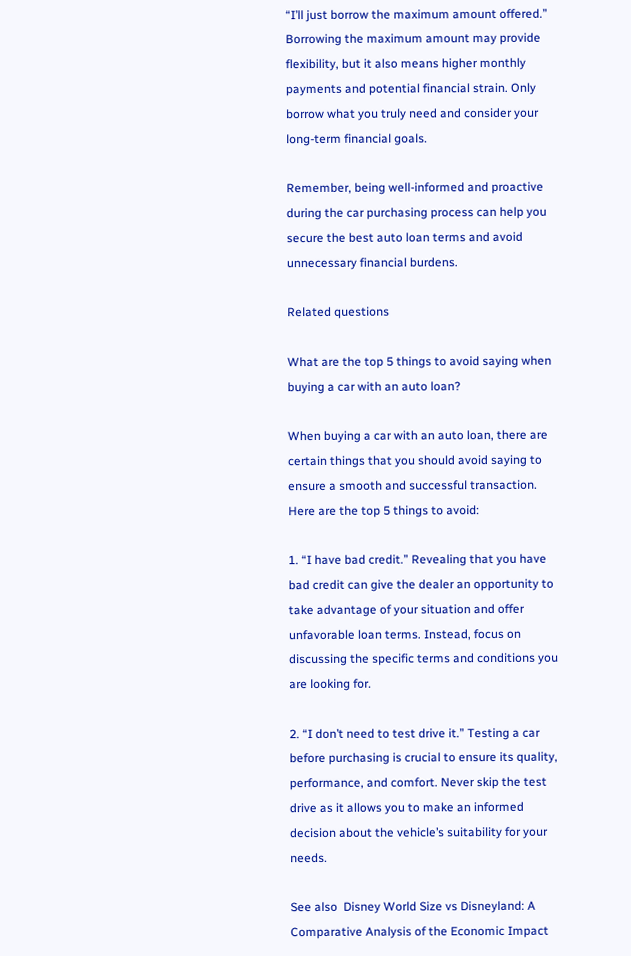“I’ll just borrow the maximum amount offered.” Borrowing the maximum amount may provide flexibility, but it also means higher monthly payments and potential financial strain. Only borrow what you truly need and consider your long-term financial goals.

Remember, being well-informed and proactive during the car purchasing process can help you secure the best auto loan terms and avoid unnecessary financial burdens.

Related questions

What are the top 5 things to avoid saying when buying a car with an auto loan?

When buying a car with an auto loan, there are certain things that you should avoid saying to ensure a smooth and successful transaction. Here are the top 5 things to avoid:

1. “I have bad credit.” Revealing that you have bad credit can give the dealer an opportunity to take advantage of your situation and offer unfavorable loan terms. Instead, focus on discussing the specific terms and conditions you are looking for.

2. “I don’t need to test drive it.” Testing a car before purchasing is crucial to ensure its quality, performance, and comfort. Never skip the test drive as it allows you to make an informed decision about the vehicle’s suitability for your needs.

See also  Disney World Size vs Disneyland: A Comparative Analysis of the Economic Impact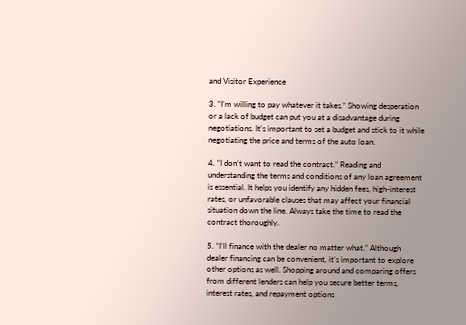and Visitor Experience

3. “I’m willing to pay whatever it takes.” Showing desperation or a lack of budget can put you at a disadvantage during negotiations. It’s important to set a budget and stick to it while negotiating the price and terms of the auto loan.

4. “I don’t want to read the contract.” Reading and understanding the terms and conditions of any loan agreement is essential. It helps you identify any hidden fees, high-interest rates, or unfavorable clauses that may affect your financial situation down the line. Always take the time to read the contract thoroughly.

5. “I’ll finance with the dealer no matter what.” Although dealer financing can be convenient, it’s important to explore other options as well. Shopping around and comparing offers from different lenders can help you secure better terms, interest rates, and repayment options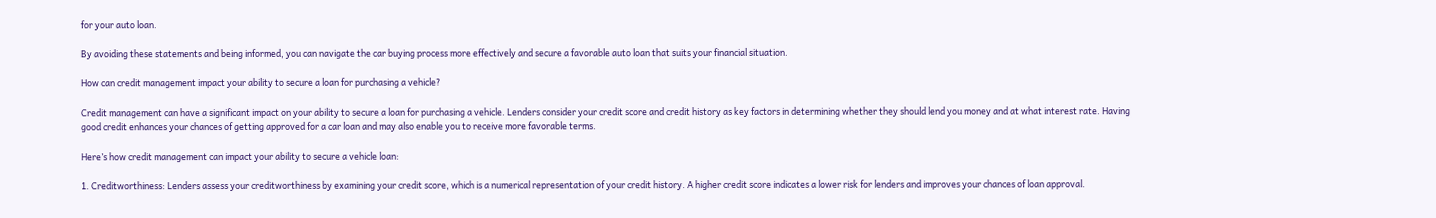for your auto loan.

By avoiding these statements and being informed, you can navigate the car buying process more effectively and secure a favorable auto loan that suits your financial situation.

How can credit management impact your ability to secure a loan for purchasing a vehicle?

Credit management can have a significant impact on your ability to secure a loan for purchasing a vehicle. Lenders consider your credit score and credit history as key factors in determining whether they should lend you money and at what interest rate. Having good credit enhances your chances of getting approved for a car loan and may also enable you to receive more favorable terms.

Here’s how credit management can impact your ability to secure a vehicle loan:

1. Creditworthiness: Lenders assess your creditworthiness by examining your credit score, which is a numerical representation of your credit history. A higher credit score indicates a lower risk for lenders and improves your chances of loan approval.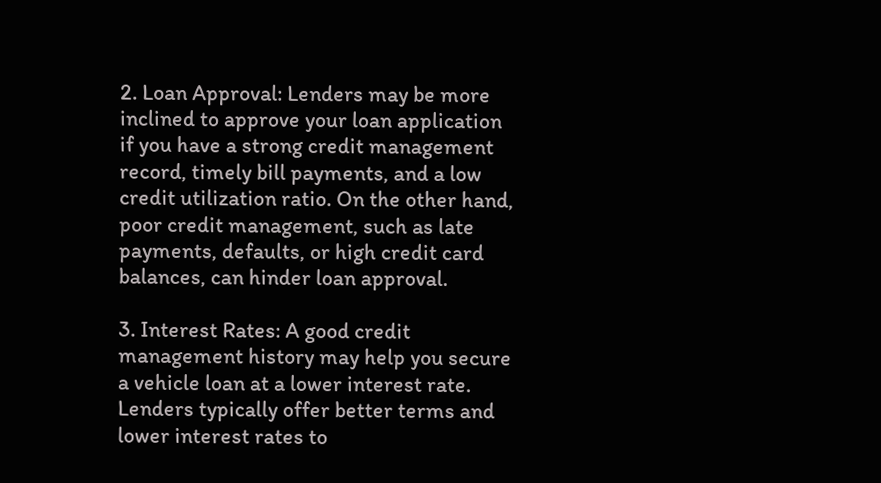2. Loan Approval: Lenders may be more inclined to approve your loan application if you have a strong credit management record, timely bill payments, and a low credit utilization ratio. On the other hand, poor credit management, such as late payments, defaults, or high credit card balances, can hinder loan approval.

3. Interest Rates: A good credit management history may help you secure a vehicle loan at a lower interest rate. Lenders typically offer better terms and lower interest rates to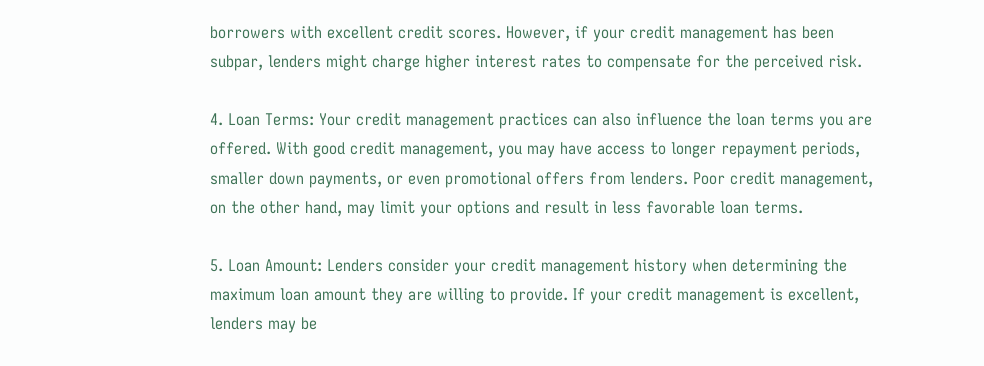borrowers with excellent credit scores. However, if your credit management has been subpar, lenders might charge higher interest rates to compensate for the perceived risk.

4. Loan Terms: Your credit management practices can also influence the loan terms you are offered. With good credit management, you may have access to longer repayment periods, smaller down payments, or even promotional offers from lenders. Poor credit management, on the other hand, may limit your options and result in less favorable loan terms.

5. Loan Amount: Lenders consider your credit management history when determining the maximum loan amount they are willing to provide. If your credit management is excellent, lenders may be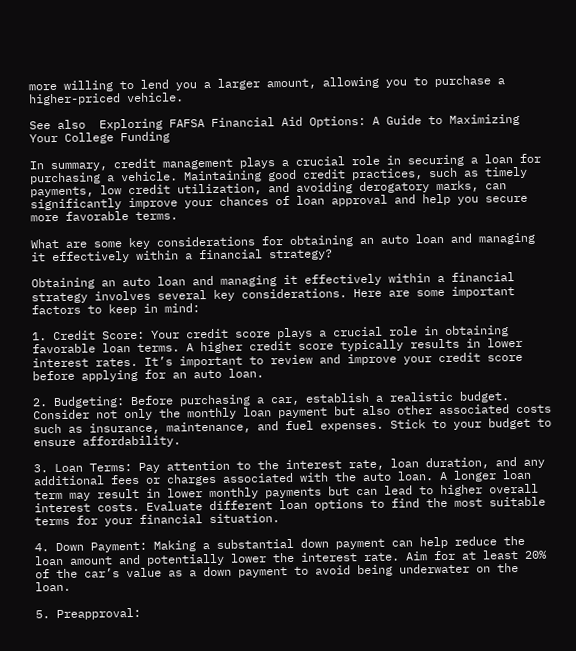more willing to lend you a larger amount, allowing you to purchase a higher-priced vehicle.

See also  Exploring FAFSA Financial Aid Options: A Guide to Maximizing Your College Funding

In summary, credit management plays a crucial role in securing a loan for purchasing a vehicle. Maintaining good credit practices, such as timely payments, low credit utilization, and avoiding derogatory marks, can significantly improve your chances of loan approval and help you secure more favorable terms.

What are some key considerations for obtaining an auto loan and managing it effectively within a financial strategy?

Obtaining an auto loan and managing it effectively within a financial strategy involves several key considerations. Here are some important factors to keep in mind:

1. Credit Score: Your credit score plays a crucial role in obtaining favorable loan terms. A higher credit score typically results in lower interest rates. It’s important to review and improve your credit score before applying for an auto loan.

2. Budgeting: Before purchasing a car, establish a realistic budget. Consider not only the monthly loan payment but also other associated costs such as insurance, maintenance, and fuel expenses. Stick to your budget to ensure affordability.

3. Loan Terms: Pay attention to the interest rate, loan duration, and any additional fees or charges associated with the auto loan. A longer loan term may result in lower monthly payments but can lead to higher overall interest costs. Evaluate different loan options to find the most suitable terms for your financial situation.

4. Down Payment: Making a substantial down payment can help reduce the loan amount and potentially lower the interest rate. Aim for at least 20% of the car’s value as a down payment to avoid being underwater on the loan.

5. Preapproval: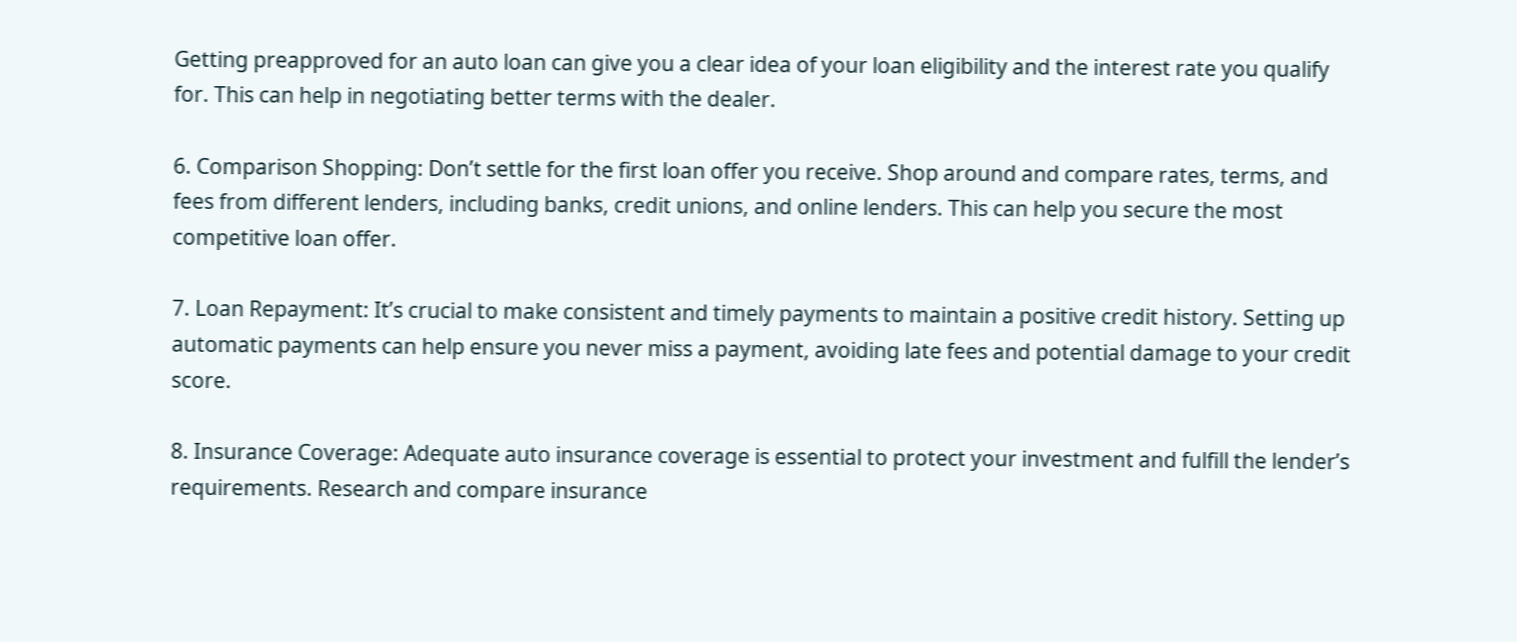Getting preapproved for an auto loan can give you a clear idea of your loan eligibility and the interest rate you qualify for. This can help in negotiating better terms with the dealer.

6. Comparison Shopping: Don’t settle for the first loan offer you receive. Shop around and compare rates, terms, and fees from different lenders, including banks, credit unions, and online lenders. This can help you secure the most competitive loan offer.

7. Loan Repayment: It’s crucial to make consistent and timely payments to maintain a positive credit history. Setting up automatic payments can help ensure you never miss a payment, avoiding late fees and potential damage to your credit score.

8. Insurance Coverage: Adequate auto insurance coverage is essential to protect your investment and fulfill the lender’s requirements. Research and compare insurance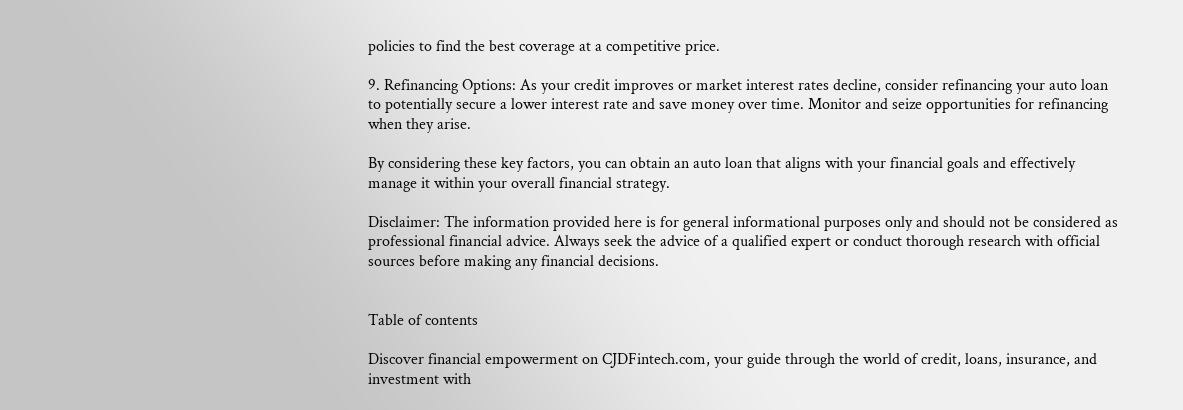policies to find the best coverage at a competitive price.

9. Refinancing Options: As your credit improves or market interest rates decline, consider refinancing your auto loan to potentially secure a lower interest rate and save money over time. Monitor and seize opportunities for refinancing when they arise.

By considering these key factors, you can obtain an auto loan that aligns with your financial goals and effectively manage it within your overall financial strategy.

Disclaimer: The information provided here is for general informational purposes only and should not be considered as professional financial advice. Always seek the advice of a qualified expert or conduct thorough research with official sources before making any financial decisions.


Table of contents

Discover financial empowerment on CJDFintech.com, your guide through the world of credit, loans, insurance, and investment with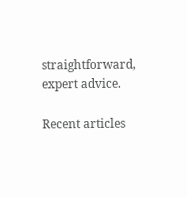straightforward, expert advice.

Recent articles